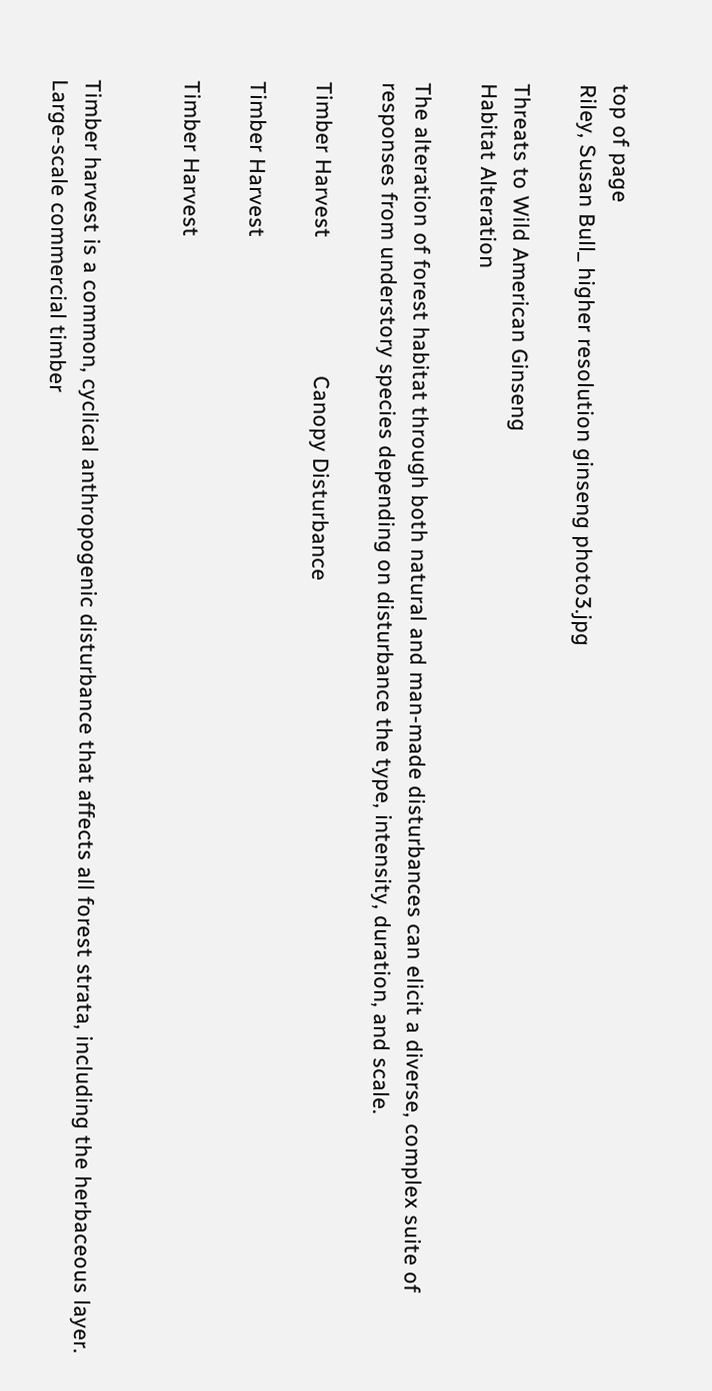top of page
Riley, Susan Bull_ higher resolution ginseng photo3.jpg

Threats to Wild American Ginseng
Habitat Alteration

The alteration of forest habitat through both natural and man-made disturbances can elicit a diverse, complex suite of responses from understory species depending on disturbance the type, intensity, duration, and scale.

Timber Harvest                       Canopy Disturbance

Timber Harvest

Timber Harvest


Timber harvest is a common, cyclical anthropogenic disturbance that affects all forest strata, including the herbaceous layer. Large-scale commercial timber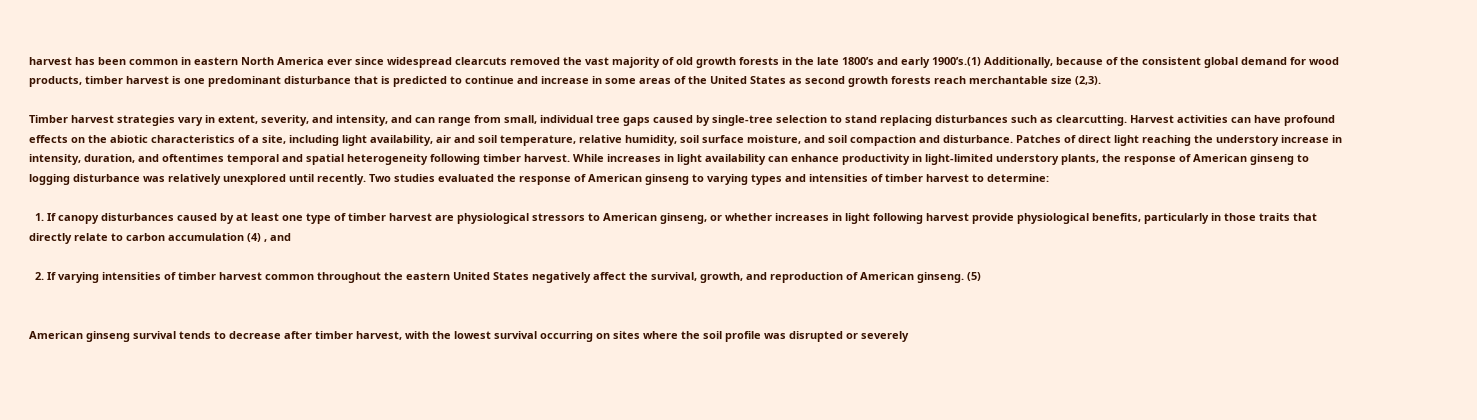harvest has been common in eastern North America ever since widespread clearcuts removed the vast majority of old growth forests in the late 1800’s and early 1900’s.(1) Additionally, because of the consistent global demand for wood products, timber harvest is one predominant disturbance that is predicted to continue and increase in some areas of the United States as second growth forests reach merchantable size (2,3).

Timber harvest strategies vary in extent, severity, and intensity, and can range from small, individual tree gaps caused by single-tree selection to stand replacing disturbances such as clearcutting. Harvest activities can have profound effects on the abiotic characteristics of a site, including light availability, air and soil temperature, relative humidity, soil surface moisture, and soil compaction and disturbance. Patches of direct light reaching the understory increase in intensity, duration, and oftentimes temporal and spatial heterogeneity following timber harvest. While increases in light availability can enhance productivity in light-limited understory plants, the response of American ginseng to logging disturbance was relatively unexplored until recently. Two studies evaluated the response of American ginseng to varying types and intensities of timber harvest to determine:

  1. If canopy disturbances caused by at least one type of timber harvest are physiological stressors to American ginseng, or whether increases in light following harvest provide physiological benefits, particularly in those traits that directly relate to carbon accumulation (4) , and

  2. If varying intensities of timber harvest common throughout the eastern United States negatively affect the survival, growth, and reproduction of American ginseng. (5)


American ginseng survival tends to decrease after timber harvest, with the lowest survival occurring on sites where the soil profile was disrupted or severely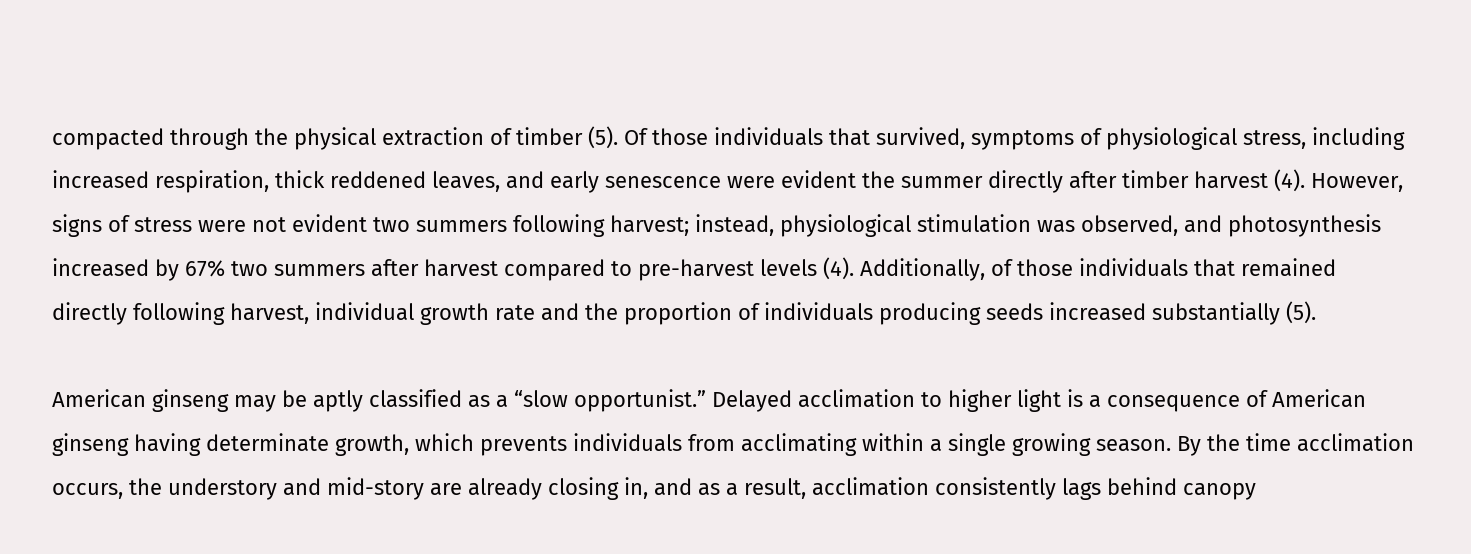compacted through the physical extraction of timber (5). Of those individuals that survived, symptoms of physiological stress, including increased respiration, thick reddened leaves, and early senescence were evident the summer directly after timber harvest (4). However, signs of stress were not evident two summers following harvest; instead, physiological stimulation was observed, and photosynthesis increased by 67% two summers after harvest compared to pre-harvest levels (4). Additionally, of those individuals that remained directly following harvest, individual growth rate and the proportion of individuals producing seeds increased substantially (5).

American ginseng may be aptly classified as a “slow opportunist.” Delayed acclimation to higher light is a consequence of American ginseng having determinate growth, which prevents individuals from acclimating within a single growing season. By the time acclimation occurs, the understory and mid-story are already closing in, and as a result, acclimation consistently lags behind canopy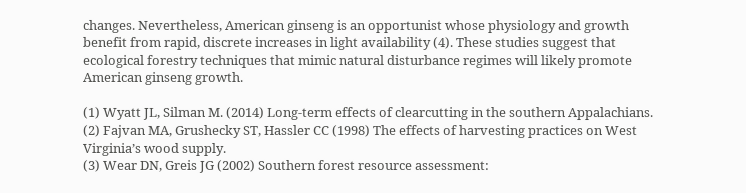changes. Nevertheless, American ginseng is an opportunist whose physiology and growth benefit from rapid, discrete increases in light availability (4). These studies suggest that ecological forestry techniques that mimic natural disturbance regimes will likely promote American ginseng growth.

(1) Wyatt JL, Silman M. (2014) Long-term effects of clearcutting in the southern Appalachians.
(2) Fajvan MA, Grushecky ST, Hassler CC (1998) The effects of harvesting practices on West Virginia’s wood supply.
(3) Wear DN, Greis JG (2002) Southern forest resource assessment: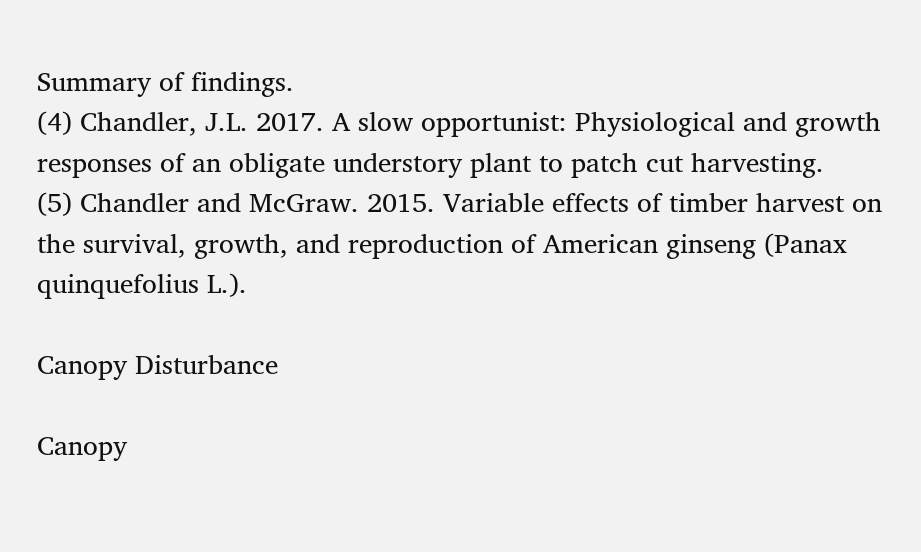Summary of findings.
(4) Chandler, J.L. 2017. A slow opportunist: Physiological and growth responses of an obligate understory plant to patch cut harvesting.
(5) Chandler and McGraw. 2015. Variable effects of timber harvest on the survival, growth, and reproduction of American ginseng (Panax quinquefolius L.).

Canopy Disturbance

Canopy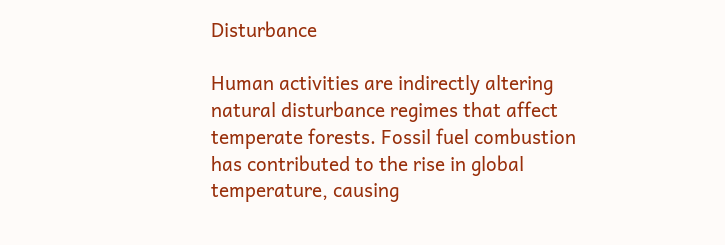Disturbance

Human activities are indirectly altering natural disturbance regimes that affect temperate forests. Fossil fuel combustion has contributed to the rise in global temperature, causing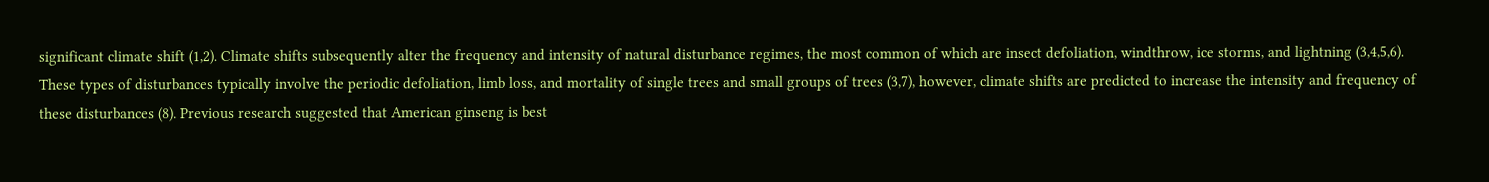significant climate shift (1,2). Climate shifts subsequently alter the frequency and intensity of natural disturbance regimes, the most common of which are insect defoliation, windthrow, ice storms, and lightning (3,4,5,6). These types of disturbances typically involve the periodic defoliation, limb loss, and mortality of single trees and small groups of trees (3,7), however, climate shifts are predicted to increase the intensity and frequency of these disturbances (8). Previous research suggested that American ginseng is best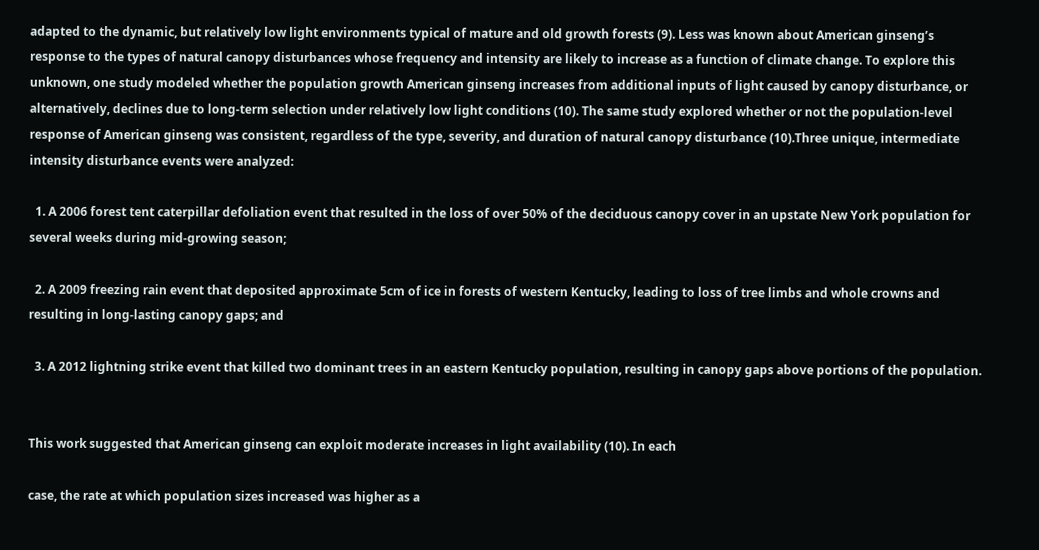adapted to the dynamic, but relatively low light environments typical of mature and old growth forests (9). Less was known about American ginseng’s response to the types of natural canopy disturbances whose frequency and intensity are likely to increase as a function of climate change. To explore this unknown, one study modeled whether the population growth American ginseng increases from additional inputs of light caused by canopy disturbance, or alternatively, declines due to long-term selection under relatively low light conditions (10). The same study explored whether or not the population-level response of American ginseng was consistent, regardless of the type, severity, and duration of natural canopy disturbance (10).Three unique, intermediate intensity disturbance events were analyzed:

  1. A 2006 forest tent caterpillar defoliation event that resulted in the loss of over 50% of the deciduous canopy cover in an upstate New York population for several weeks during mid-growing season;

  2. A 2009 freezing rain event that deposited approximate 5cm of ice in forests of western Kentucky, leading to loss of tree limbs and whole crowns and resulting in long-lasting canopy gaps; and

  3. A 2012 lightning strike event that killed two dominant trees in an eastern Kentucky population, resulting in canopy gaps above portions of the population.


This work suggested that American ginseng can exploit moderate increases in light availability (10). In each

case, the rate at which population sizes increased was higher as a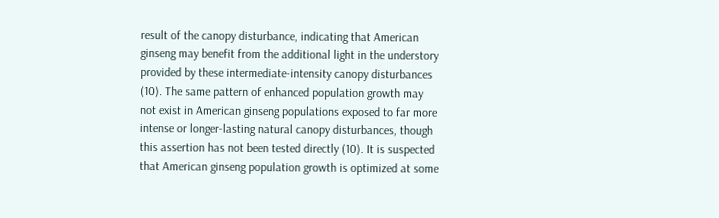result of the canopy disturbance, indicating that American ginseng may benefit from the additional light in the understory provided by these intermediate-intensity canopy disturbances (10). The same pattern of enhanced population growth may not exist in American ginseng populations exposed to far more intense or longer-lasting natural canopy disturbances, though this assertion has not been tested directly (10). It is suspected that American ginseng population growth is optimized at some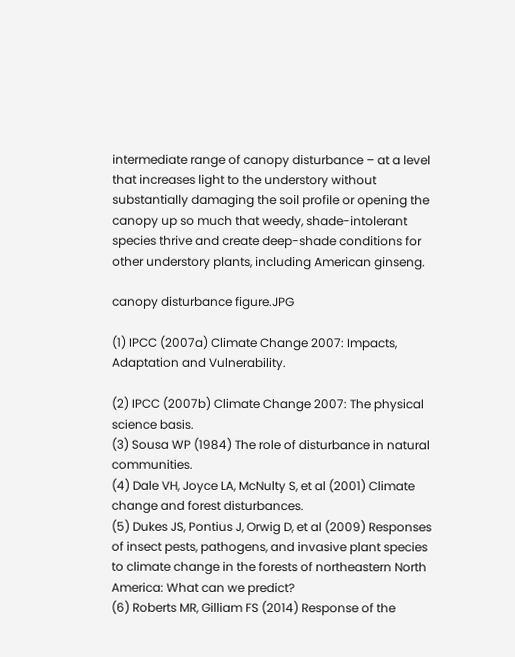intermediate range of canopy disturbance – at a level that increases light to the understory without substantially damaging the soil profile or opening the canopy up so much that weedy, shade-intolerant species thrive and create deep-shade conditions for other understory plants, including American ginseng.

canopy disturbance figure.JPG

(1) IPCC (2007a) Climate Change 2007: Impacts, Adaptation and Vulnerability.

(2) IPCC (2007b) Climate Change 2007: The physical science basis.
(3) Sousa WP (1984) The role of disturbance in natural communities.
(4) Dale VH, Joyce LA, McNulty S, et al (2001) Climate change and forest disturbances.
(5) Dukes JS, Pontius J, Orwig D, et al (2009) Responses of insect pests, pathogens, and invasive plant species to climate change in the forests of northeastern North America: What can we predict?
(6) Roberts MR, Gilliam FS (2014) Response of the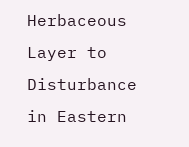Herbaceous Layer to Disturbance in Eastern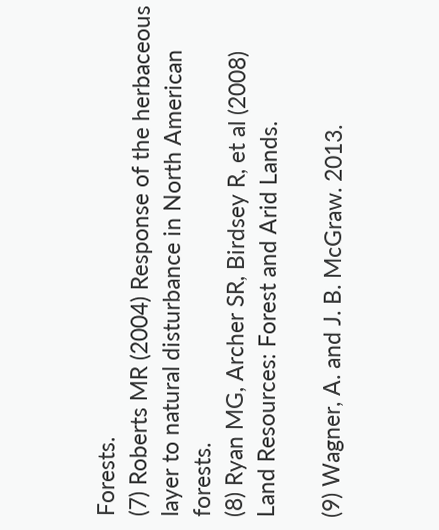Forests.
(7) Roberts MR (2004) Response of the herbaceous layer to natural disturbance in North American forests.
(8) Ryan MG, Archer SR, Birdsey R, et al (2008) Land Resources: Forest and Arid Lands.

(9) Wagner, A. and J. B. McGraw. 2013.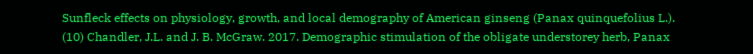Sunfleck effects on physiology, growth, and local demography of American ginseng (Panax quinquefolius L.).
(10) Chandler, J.L. and J. B. McGraw. 2017. Demographic stimulation of the obligate understorey herb, Panax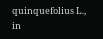quinquefolius L., in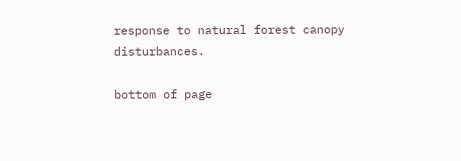response to natural forest canopy disturbances.

bottom of page